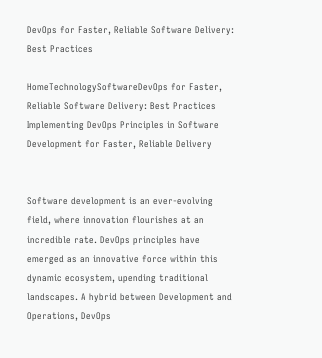DevOps for Faster, Reliable Software Delivery: Best Practices

HomeTechnologySoftwareDevOps for Faster, Reliable Software Delivery: Best Practices
Implementing DevOps Principles in Software Development for Faster, Reliable Delivery


Software development is an ever-evolving field, where innovation flourishes at an incredible rate. DevOps principles have emerged as an innovative force within this dynamic ecosystem, upending traditional landscapes. A hybrid between Development and Operations, DevOps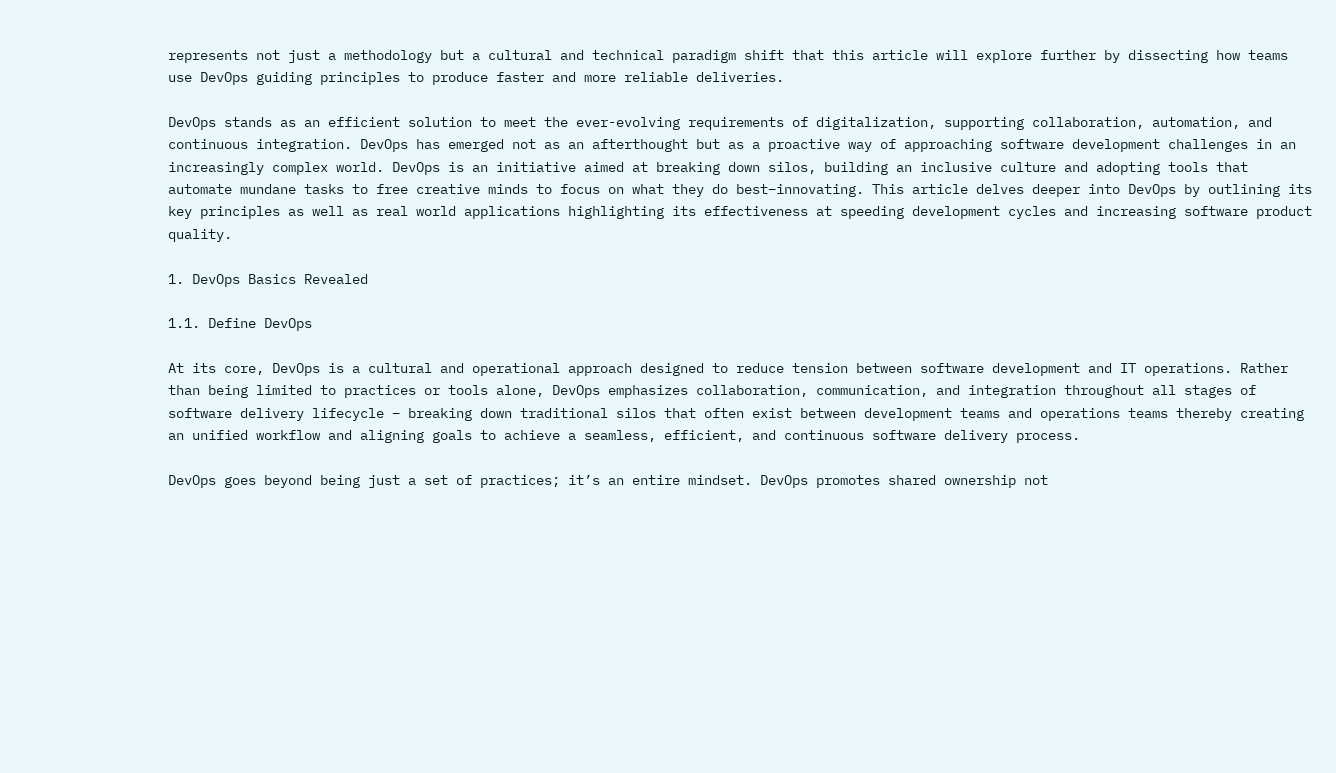represents not just a methodology but a cultural and technical paradigm shift that this article will explore further by dissecting how teams use DevOps guiding principles to produce faster and more reliable deliveries.

DevOps stands as an efficient solution to meet the ever-evolving requirements of digitalization, supporting collaboration, automation, and continuous integration. DevOps has emerged not as an afterthought but as a proactive way of approaching software development challenges in an increasingly complex world. DevOps is an initiative aimed at breaking down silos, building an inclusive culture and adopting tools that automate mundane tasks to free creative minds to focus on what they do best–innovating. This article delves deeper into DevOps by outlining its key principles as well as real world applications highlighting its effectiveness at speeding development cycles and increasing software product quality.

1. DevOps Basics Revealed

1.1. Define DevOps

At its core, DevOps is a cultural and operational approach designed to reduce tension between software development and IT operations. Rather than being limited to practices or tools alone, DevOps emphasizes collaboration, communication, and integration throughout all stages of software delivery lifecycle – breaking down traditional silos that often exist between development teams and operations teams thereby creating an unified workflow and aligning goals to achieve a seamless, efficient, and continuous software delivery process.

DevOps goes beyond being just a set of practices; it’s an entire mindset. DevOps promotes shared ownership not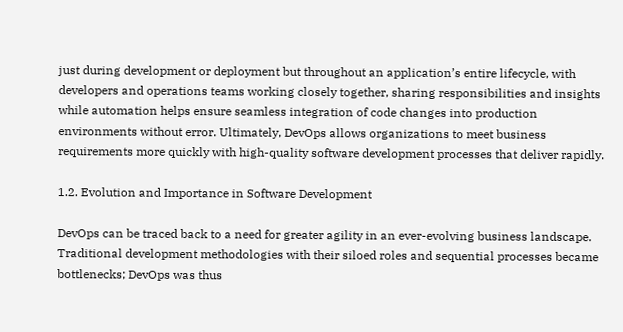just during development or deployment but throughout an application’s entire lifecycle, with developers and operations teams working closely together, sharing responsibilities and insights while automation helps ensure seamless integration of code changes into production environments without error. Ultimately, DevOps allows organizations to meet business requirements more quickly with high-quality software development processes that deliver rapidly.

1.2. Evolution and Importance in Software Development

DevOps can be traced back to a need for greater agility in an ever-evolving business landscape. Traditional development methodologies with their siloed roles and sequential processes became bottlenecks; DevOps was thus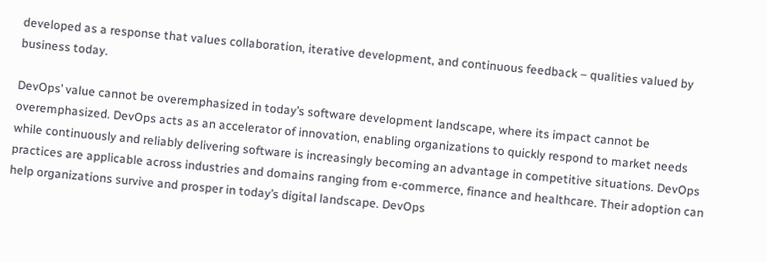developed as a response that values collaboration, iterative development, and continuous feedback – qualities valued by business today.

DevOps’ value cannot be overemphasized in today’s software development landscape, where its impact cannot be overemphasized. DevOps acts as an accelerator of innovation, enabling organizations to quickly respond to market needs while continuously and reliably delivering software is increasingly becoming an advantage in competitive situations. DevOps practices are applicable across industries and domains ranging from e-commerce, finance and healthcare. Their adoption can help organizations survive and prosper in today’s digital landscape. DevOps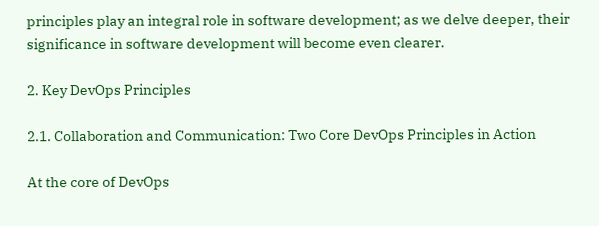principles play an integral role in software development; as we delve deeper, their significance in software development will become even clearer.

2. Key DevOps Principles

2.1. Collaboration and Communication: Two Core DevOps Principles in Action

At the core of DevOps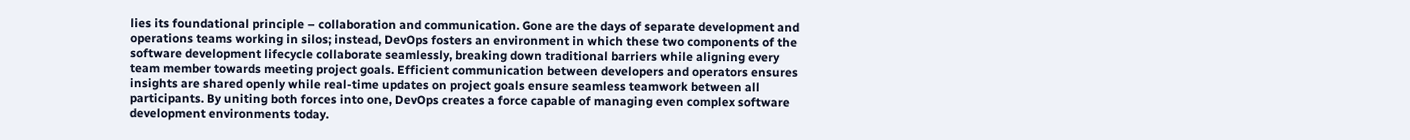lies its foundational principle – collaboration and communication. Gone are the days of separate development and operations teams working in silos; instead, DevOps fosters an environment in which these two components of the software development lifecycle collaborate seamlessly, breaking down traditional barriers while aligning every team member towards meeting project goals. Efficient communication between developers and operators ensures insights are shared openly while real-time updates on project goals ensure seamless teamwork between all participants. By uniting both forces into one, DevOps creates a force capable of managing even complex software development environments today.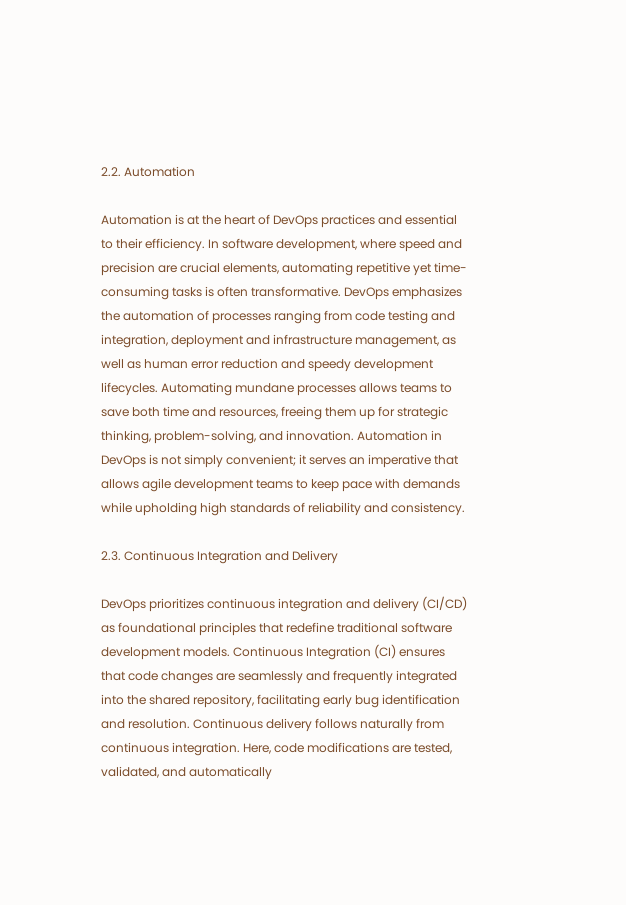2.2. Automation

Automation is at the heart of DevOps practices and essential to their efficiency. In software development, where speed and precision are crucial elements, automating repetitive yet time-consuming tasks is often transformative. DevOps emphasizes the automation of processes ranging from code testing and integration, deployment and infrastructure management, as well as human error reduction and speedy development lifecycles. Automating mundane processes allows teams to save both time and resources, freeing them up for strategic thinking, problem-solving, and innovation. Automation in DevOps is not simply convenient; it serves an imperative that allows agile development teams to keep pace with demands while upholding high standards of reliability and consistency.

2.3. Continuous Integration and Delivery

DevOps prioritizes continuous integration and delivery (CI/CD) as foundational principles that redefine traditional software development models. Continuous Integration (CI) ensures that code changes are seamlessly and frequently integrated into the shared repository, facilitating early bug identification and resolution. Continuous delivery follows naturally from continuous integration. Here, code modifications are tested, validated, and automatically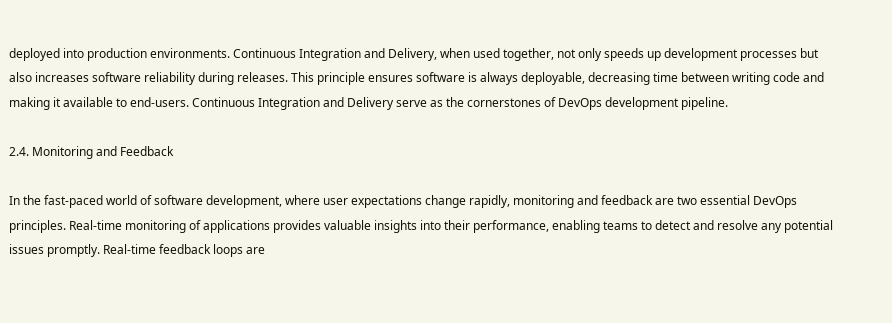deployed into production environments. Continuous Integration and Delivery, when used together, not only speeds up development processes but also increases software reliability during releases. This principle ensures software is always deployable, decreasing time between writing code and making it available to end-users. Continuous Integration and Delivery serve as the cornerstones of DevOps development pipeline.

2.4. Monitoring and Feedback

In the fast-paced world of software development, where user expectations change rapidly, monitoring and feedback are two essential DevOps principles. Real-time monitoring of applications provides valuable insights into their performance, enabling teams to detect and resolve any potential issues promptly. Real-time feedback loops are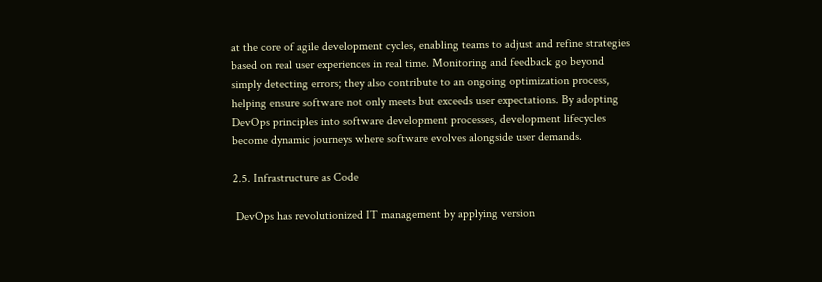at the core of agile development cycles, enabling teams to adjust and refine strategies based on real user experiences in real time. Monitoring and feedback go beyond simply detecting errors; they also contribute to an ongoing optimization process, helping ensure software not only meets but exceeds user expectations. By adopting DevOps principles into software development processes, development lifecycles become dynamic journeys where software evolves alongside user demands.

2.5. Infrastructure as Code

 DevOps has revolutionized IT management by applying version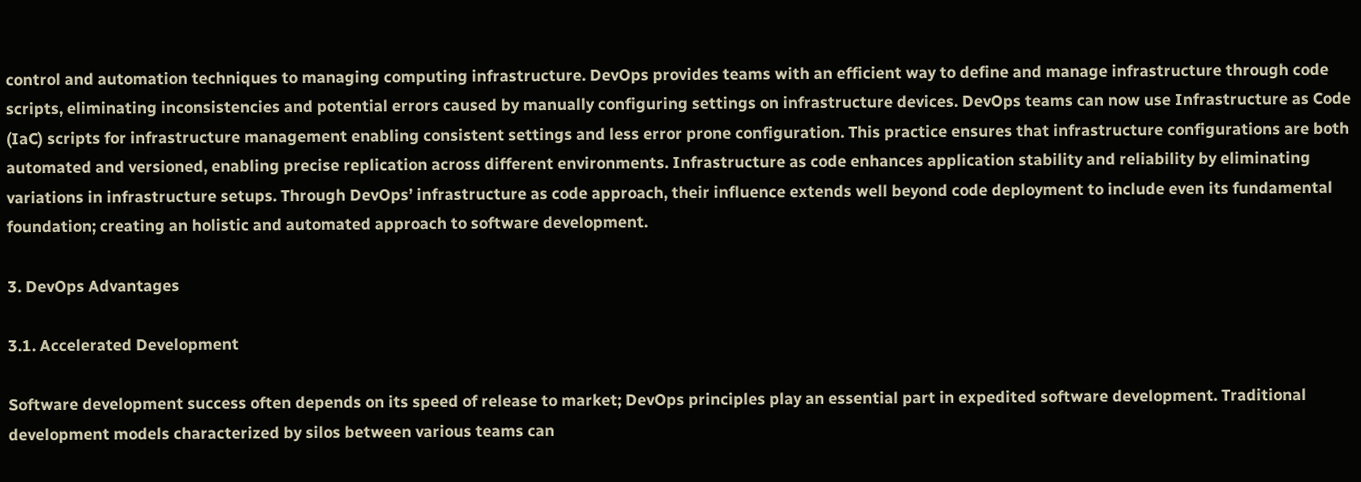control and automation techniques to managing computing infrastructure. DevOps provides teams with an efficient way to define and manage infrastructure through code scripts, eliminating inconsistencies and potential errors caused by manually configuring settings on infrastructure devices. DevOps teams can now use Infrastructure as Code (IaC) scripts for infrastructure management enabling consistent settings and less error prone configuration. This practice ensures that infrastructure configurations are both automated and versioned, enabling precise replication across different environments. Infrastructure as code enhances application stability and reliability by eliminating variations in infrastructure setups. Through DevOps’ infrastructure as code approach, their influence extends well beyond code deployment to include even its fundamental foundation; creating an holistic and automated approach to software development.

3. DevOps Advantages

3.1. Accelerated Development

Software development success often depends on its speed of release to market; DevOps principles play an essential part in expedited software development. Traditional development models characterized by silos between various teams can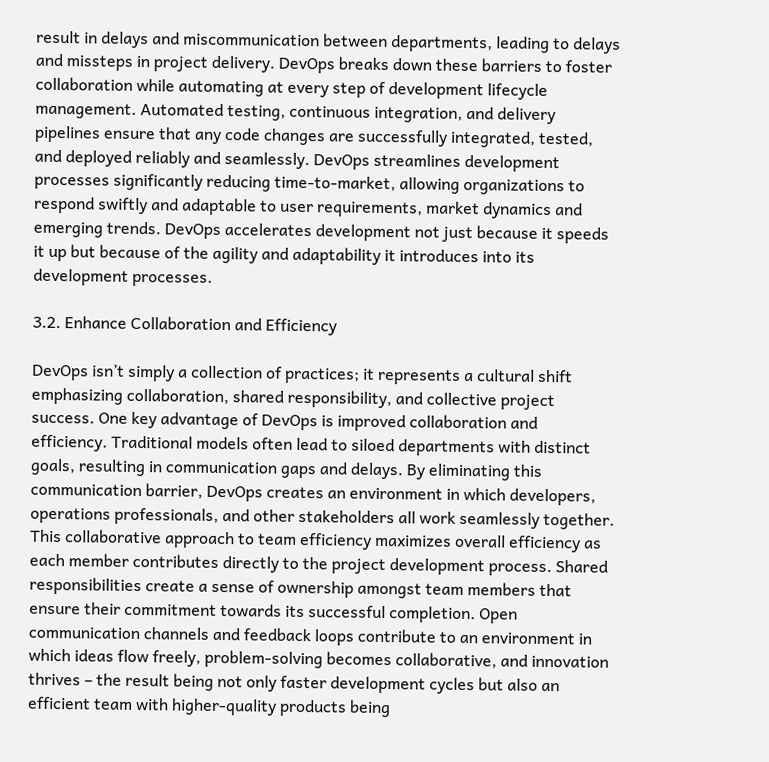result in delays and miscommunication between departments, leading to delays and missteps in project delivery. DevOps breaks down these barriers to foster collaboration while automating at every step of development lifecycle management. Automated testing, continuous integration, and delivery pipelines ensure that any code changes are successfully integrated, tested, and deployed reliably and seamlessly. DevOps streamlines development processes significantly reducing time-to-market, allowing organizations to respond swiftly and adaptable to user requirements, market dynamics and emerging trends. DevOps accelerates development not just because it speeds it up but because of the agility and adaptability it introduces into its development processes.

3.2. Enhance Collaboration and Efficiency

DevOps isn’t simply a collection of practices; it represents a cultural shift emphasizing collaboration, shared responsibility, and collective project success. One key advantage of DevOps is improved collaboration and efficiency. Traditional models often lead to siloed departments with distinct goals, resulting in communication gaps and delays. By eliminating this communication barrier, DevOps creates an environment in which developers, operations professionals, and other stakeholders all work seamlessly together. This collaborative approach to team efficiency maximizes overall efficiency as each member contributes directly to the project development process. Shared responsibilities create a sense of ownership amongst team members that ensure their commitment towards its successful completion. Open communication channels and feedback loops contribute to an environment in which ideas flow freely, problem-solving becomes collaborative, and innovation thrives – the result being not only faster development cycles but also an efficient team with higher-quality products being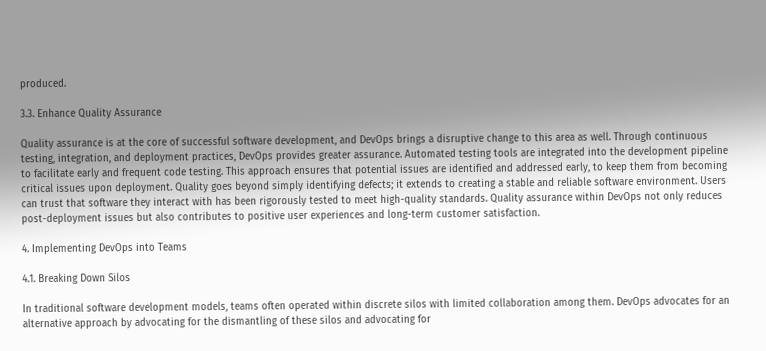produced.

3.3. Enhance Quality Assurance

Quality assurance is at the core of successful software development, and DevOps brings a disruptive change to this area as well. Through continuous testing, integration, and deployment practices, DevOps provides greater assurance. Automated testing tools are integrated into the development pipeline to facilitate early and frequent code testing. This approach ensures that potential issues are identified and addressed early, to keep them from becoming critical issues upon deployment. Quality goes beyond simply identifying defects; it extends to creating a stable and reliable software environment. Users can trust that software they interact with has been rigorously tested to meet high-quality standards. Quality assurance within DevOps not only reduces post-deployment issues but also contributes to positive user experiences and long-term customer satisfaction.

4. Implementing DevOps into Teams

4.1. Breaking Down Silos

In traditional software development models, teams often operated within discrete silos with limited collaboration among them. DevOps advocates for an alternative approach by advocating for the dismantling of these silos and advocating for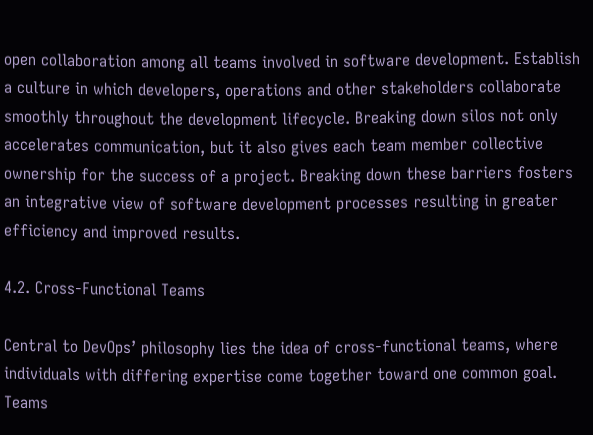open collaboration among all teams involved in software development. Establish a culture in which developers, operations and other stakeholders collaborate smoothly throughout the development lifecycle. Breaking down silos not only accelerates communication, but it also gives each team member collective ownership for the success of a project. Breaking down these barriers fosters an integrative view of software development processes resulting in greater efficiency and improved results.

4.2. Cross-Functional Teams

Central to DevOps’ philosophy lies the idea of cross-functional teams, where individuals with differing expertise come together toward one common goal. Teams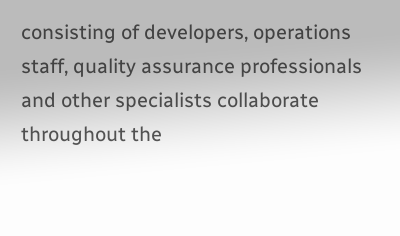consisting of developers, operations staff, quality assurance professionals and other specialists collaborate throughout the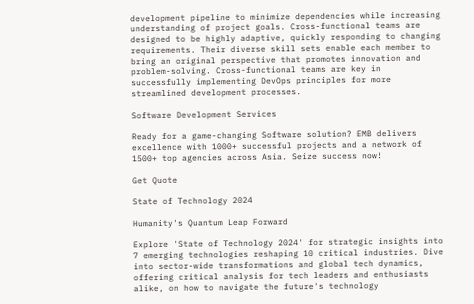development pipeline to minimize dependencies while increasing understanding of project goals. Cross-functional teams are designed to be highly adaptive, quickly responding to changing requirements. Their diverse skill sets enable each member to bring an original perspective that promotes innovation and problem-solving. Cross-functional teams are key in successfully implementing DevOps principles for more streamlined development processes.

Software Development Services

Ready for a game-changing Software solution? EMB delivers excellence with 1000+ successful projects and a network of 1500+ top agencies across Asia. Seize success now!

Get Quote

State of Technology 2024

Humanity's Quantum Leap Forward

Explore 'State of Technology 2024' for strategic insights into 7 emerging technologies reshaping 10 critical industries. Dive into sector-wide transformations and global tech dynamics, offering critical analysis for tech leaders and enthusiasts alike, on how to navigate the future's technology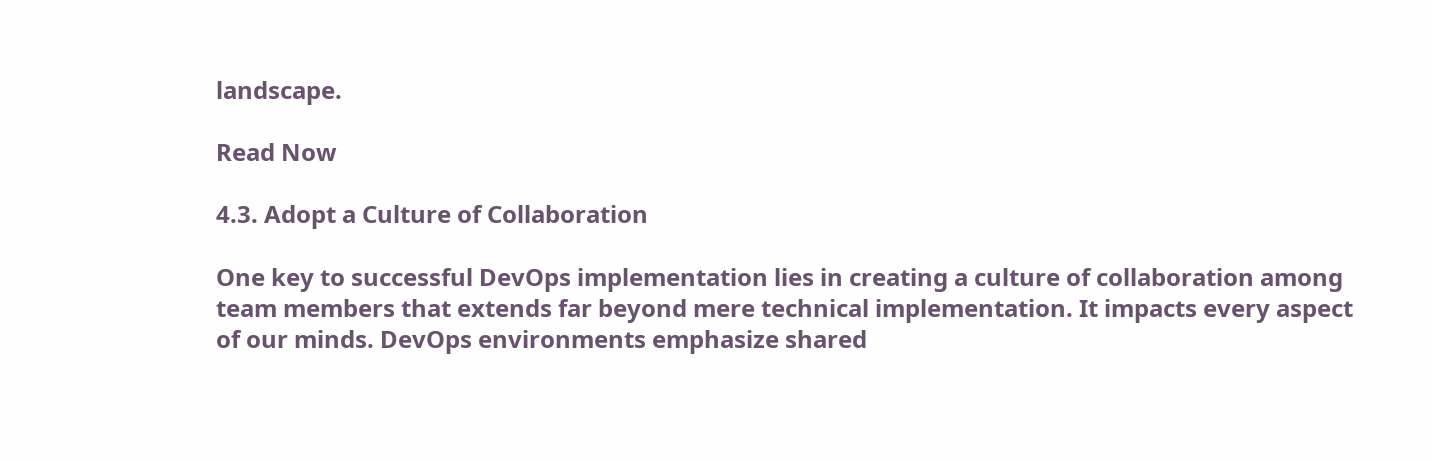landscape.

Read Now

4.3. Adopt a Culture of Collaboration

One key to successful DevOps implementation lies in creating a culture of collaboration among team members that extends far beyond mere technical implementation. It impacts every aspect of our minds. DevOps environments emphasize shared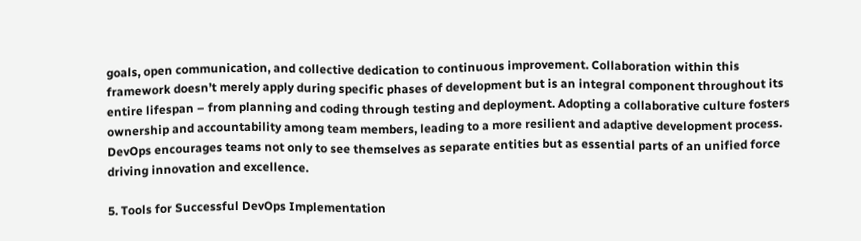goals, open communication, and collective dedication to continuous improvement. Collaboration within this framework doesn’t merely apply during specific phases of development but is an integral component throughout its entire lifespan – from planning and coding through testing and deployment. Adopting a collaborative culture fosters ownership and accountability among team members, leading to a more resilient and adaptive development process. DevOps encourages teams not only to see themselves as separate entities but as essential parts of an unified force driving innovation and excellence.

5. Tools for Successful DevOps Implementation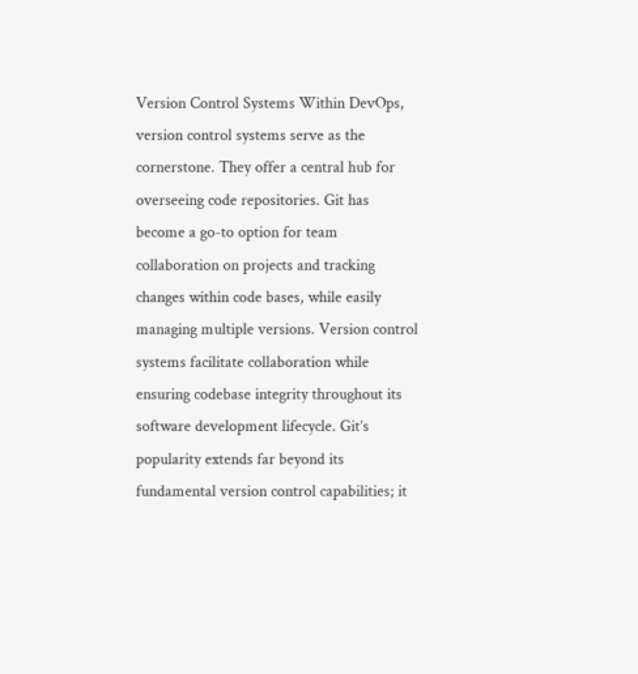Version Control Systems Within DevOps, version control systems serve as the cornerstone. They offer a central hub for overseeing code repositories. Git has become a go-to option for team collaboration on projects and tracking changes within code bases, while easily managing multiple versions. Version control systems facilitate collaboration while ensuring codebase integrity throughout its software development lifecycle. Git’s popularity extends far beyond its fundamental version control capabilities; it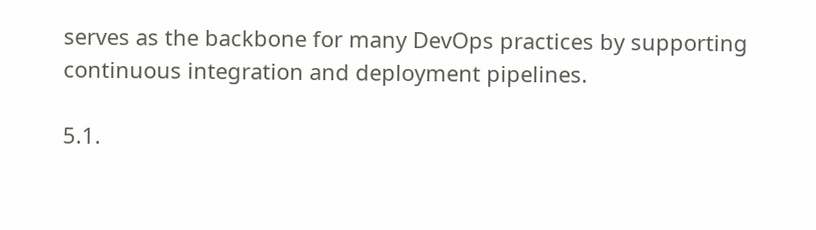serves as the backbone for many DevOps practices by supporting continuous integration and deployment pipelines.

5.1.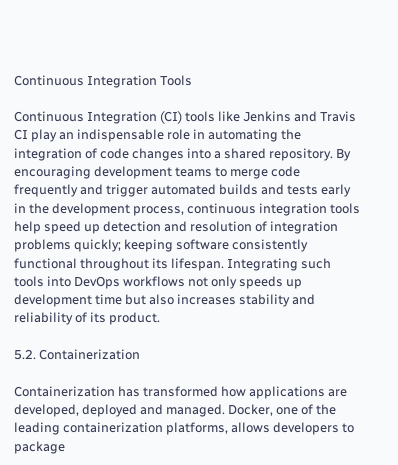Continuous Integration Tools

Continuous Integration (CI) tools like Jenkins and Travis CI play an indispensable role in automating the integration of code changes into a shared repository. By encouraging development teams to merge code frequently and trigger automated builds and tests early in the development process, continuous integration tools help speed up detection and resolution of integration problems quickly; keeping software consistently functional throughout its lifespan. Integrating such tools into DevOps workflows not only speeds up development time but also increases stability and reliability of its product.

5.2. Containerization

Containerization has transformed how applications are developed, deployed and managed. Docker, one of the leading containerization platforms, allows developers to package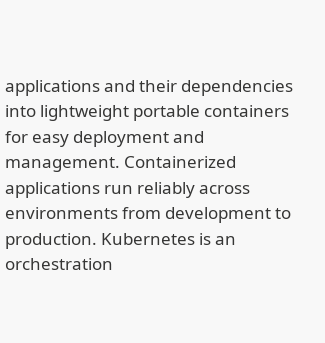applications and their dependencies into lightweight portable containers for easy deployment and management. Containerized applications run reliably across environments from development to production. Kubernetes is an orchestration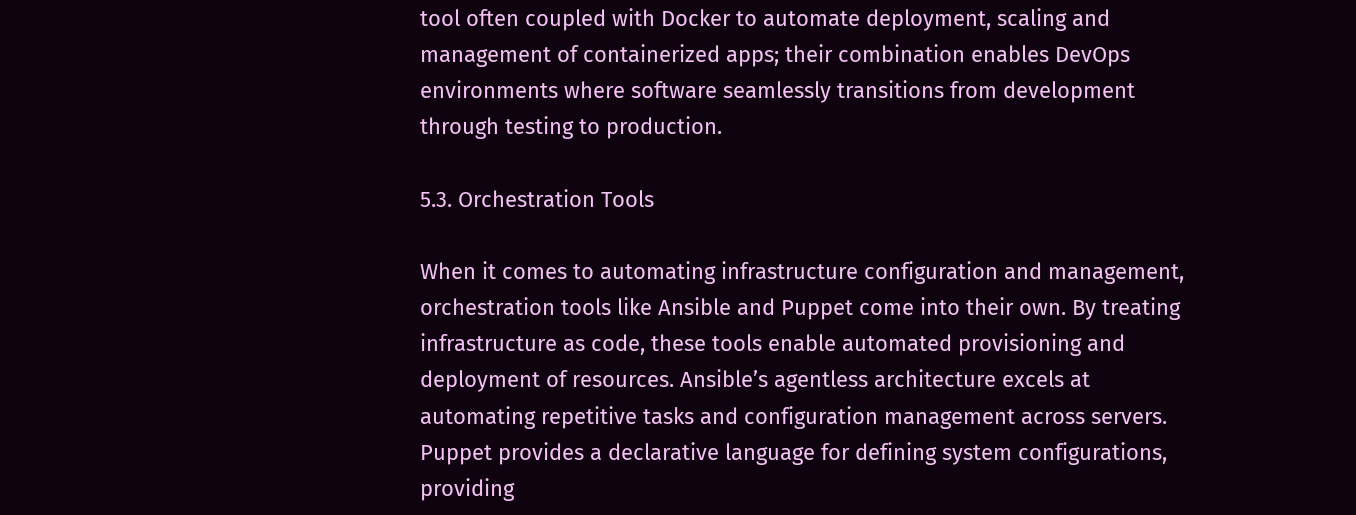tool often coupled with Docker to automate deployment, scaling and management of containerized apps; their combination enables DevOps environments where software seamlessly transitions from development through testing to production.

5.3. Orchestration Tools

When it comes to automating infrastructure configuration and management, orchestration tools like Ansible and Puppet come into their own. By treating infrastructure as code, these tools enable automated provisioning and deployment of resources. Ansible’s agentless architecture excels at automating repetitive tasks and configuration management across servers. Puppet provides a declarative language for defining system configurations, providing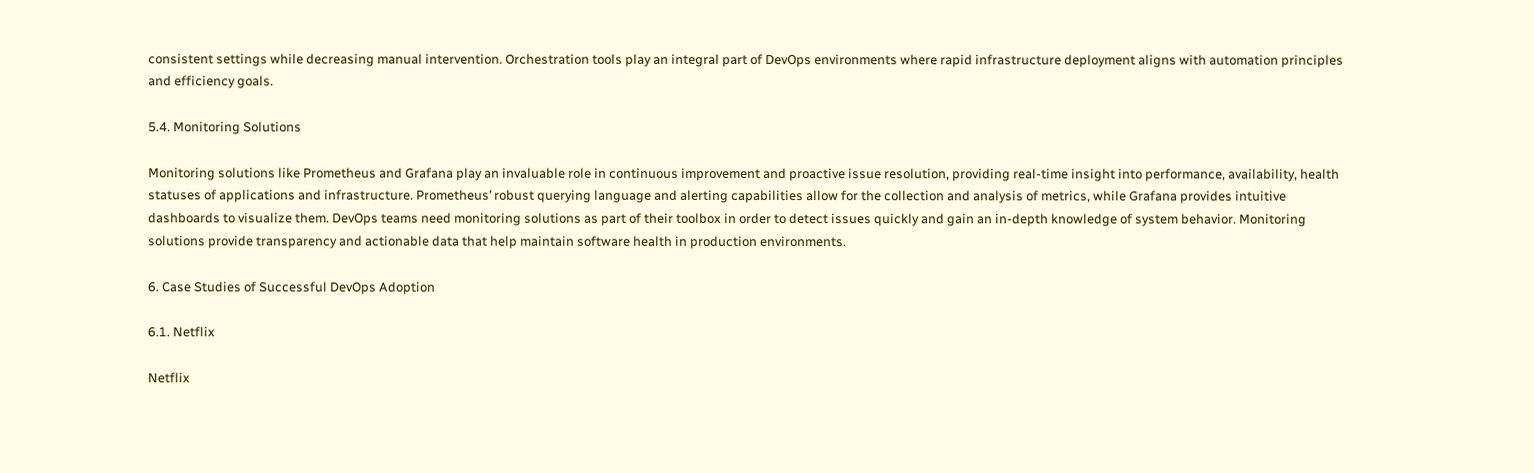consistent settings while decreasing manual intervention. Orchestration tools play an integral part of DevOps environments where rapid infrastructure deployment aligns with automation principles and efficiency goals.

5.4. Monitoring Solutions

Monitoring solutions like Prometheus and Grafana play an invaluable role in continuous improvement and proactive issue resolution, providing real-time insight into performance, availability, health statuses of applications and infrastructure. Prometheus’ robust querying language and alerting capabilities allow for the collection and analysis of metrics, while Grafana provides intuitive dashboards to visualize them. DevOps teams need monitoring solutions as part of their toolbox in order to detect issues quickly and gain an in-depth knowledge of system behavior. Monitoring solutions provide transparency and actionable data that help maintain software health in production environments.

6. Case Studies of Successful DevOps Adoption

6.1. Netflix

Netflix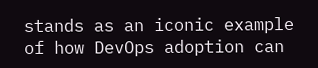stands as an iconic example of how DevOps adoption can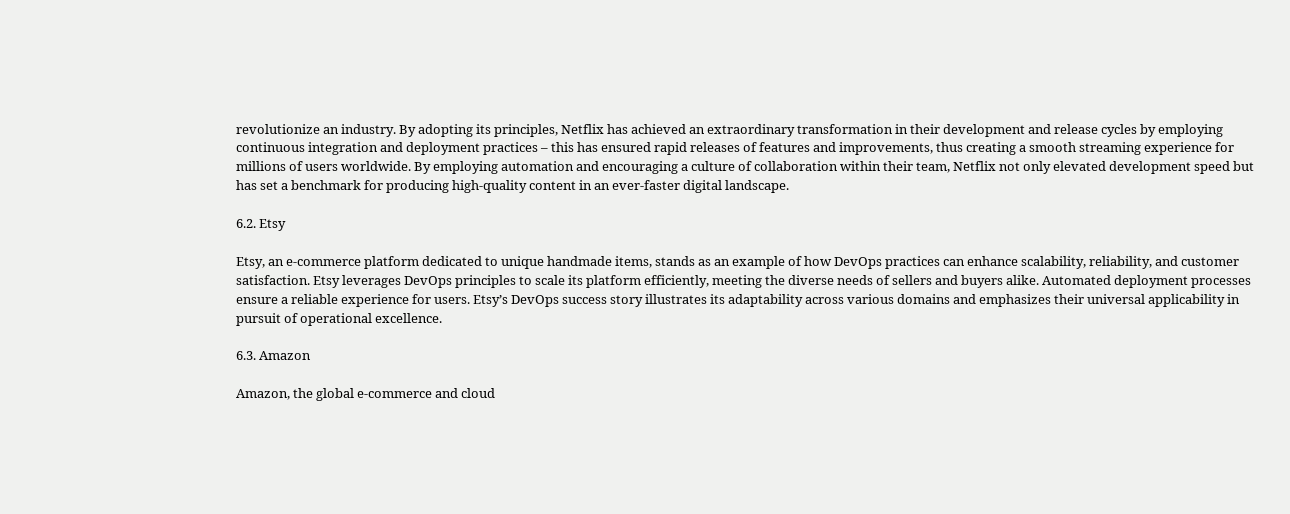revolutionize an industry. By adopting its principles, Netflix has achieved an extraordinary transformation in their development and release cycles by employing continuous integration and deployment practices – this has ensured rapid releases of features and improvements, thus creating a smooth streaming experience for millions of users worldwide. By employing automation and encouraging a culture of collaboration within their team, Netflix not only elevated development speed but has set a benchmark for producing high-quality content in an ever-faster digital landscape.

6.2. Etsy

Etsy, an e-commerce platform dedicated to unique handmade items, stands as an example of how DevOps practices can enhance scalability, reliability, and customer satisfaction. Etsy leverages DevOps principles to scale its platform efficiently, meeting the diverse needs of sellers and buyers alike. Automated deployment processes ensure a reliable experience for users. Etsy’s DevOps success story illustrates its adaptability across various domains and emphasizes their universal applicability in pursuit of operational excellence.

6.3. Amazon

Amazon, the global e-commerce and cloud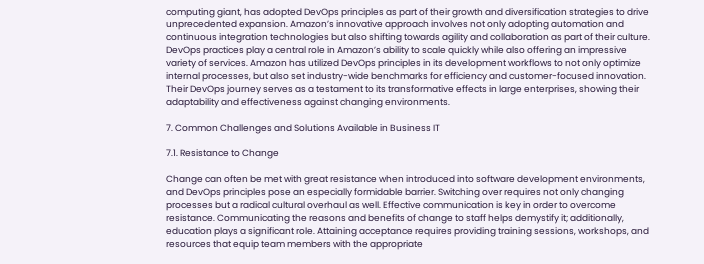computing giant, has adopted DevOps principles as part of their growth and diversification strategies to drive unprecedented expansion. Amazon’s innovative approach involves not only adopting automation and continuous integration technologies but also shifting towards agility and collaboration as part of their culture. DevOps practices play a central role in Amazon’s ability to scale quickly while also offering an impressive variety of services. Amazon has utilized DevOps principles in its development workflows to not only optimize internal processes, but also set industry-wide benchmarks for efficiency and customer-focused innovation. Their DevOps journey serves as a testament to its transformative effects in large enterprises, showing their adaptability and effectiveness against changing environments.

7. Common Challenges and Solutions Available in Business IT

7.1. Resistance to Change

Change can often be met with great resistance when introduced into software development environments, and DevOps principles pose an especially formidable barrier. Switching over requires not only changing processes but a radical cultural overhaul as well. Effective communication is key in order to overcome resistance. Communicating the reasons and benefits of change to staff helps demystify it; additionally, education plays a significant role. Attaining acceptance requires providing training sessions, workshops, and resources that equip team members with the appropriate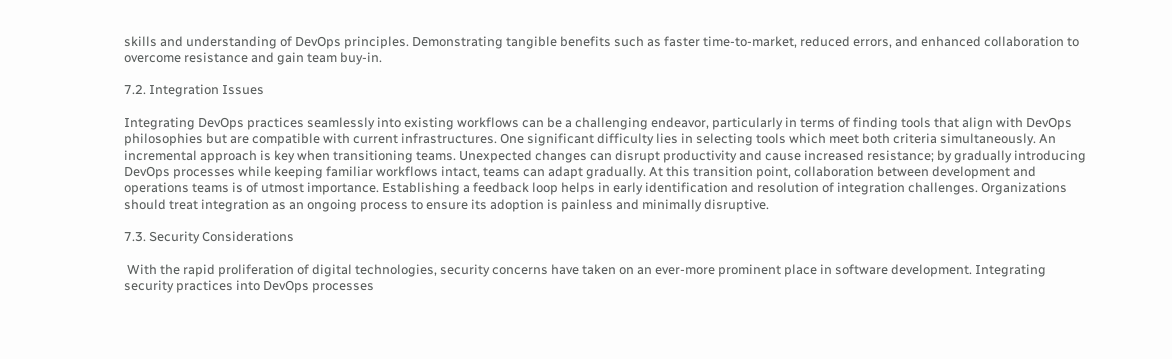skills and understanding of DevOps principles. Demonstrating tangible benefits such as faster time-to-market, reduced errors, and enhanced collaboration to overcome resistance and gain team buy-in.

7.2. Integration Issues

Integrating DevOps practices seamlessly into existing workflows can be a challenging endeavor, particularly in terms of finding tools that align with DevOps philosophies but are compatible with current infrastructures. One significant difficulty lies in selecting tools which meet both criteria simultaneously. An incremental approach is key when transitioning teams. Unexpected changes can disrupt productivity and cause increased resistance; by gradually introducing DevOps processes while keeping familiar workflows intact, teams can adapt gradually. At this transition point, collaboration between development and operations teams is of utmost importance. Establishing a feedback loop helps in early identification and resolution of integration challenges. Organizations should treat integration as an ongoing process to ensure its adoption is painless and minimally disruptive.

7.3. Security Considerations

 With the rapid proliferation of digital technologies, security concerns have taken on an ever-more prominent place in software development. Integrating security practices into DevOps processes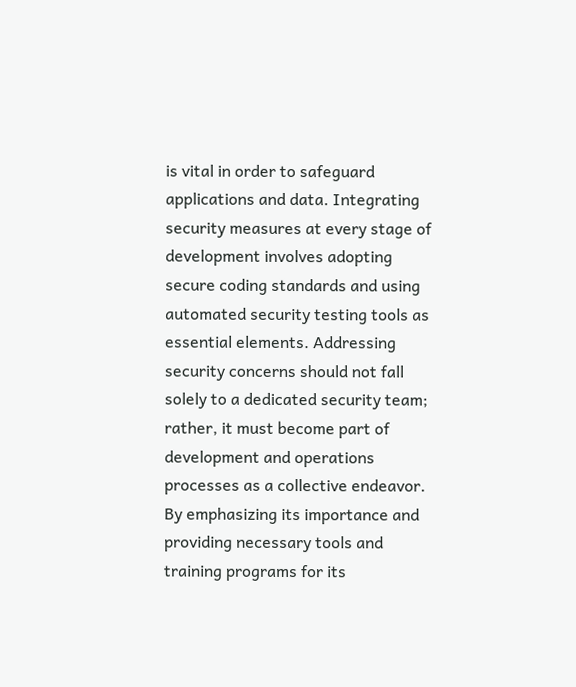is vital in order to safeguard applications and data. Integrating security measures at every stage of development involves adopting secure coding standards and using automated security testing tools as essential elements. Addressing security concerns should not fall solely to a dedicated security team; rather, it must become part of development and operations processes as a collective endeavor. By emphasizing its importance and providing necessary tools and training programs for its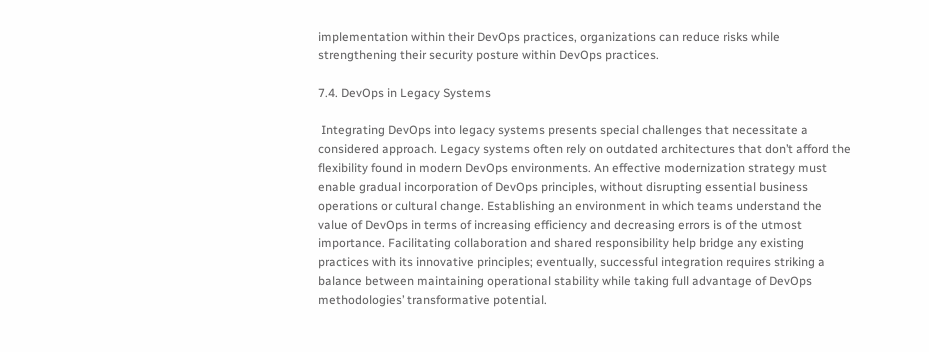implementation within their DevOps practices, organizations can reduce risks while strengthening their security posture within DevOps practices.

7.4. DevOps in Legacy Systems

 Integrating DevOps into legacy systems presents special challenges that necessitate a considered approach. Legacy systems often rely on outdated architectures that don’t afford the flexibility found in modern DevOps environments. An effective modernization strategy must enable gradual incorporation of DevOps principles, without disrupting essential business operations or cultural change. Establishing an environment in which teams understand the value of DevOps in terms of increasing efficiency and decreasing errors is of the utmost importance. Facilitating collaboration and shared responsibility help bridge any existing practices with its innovative principles; eventually, successful integration requires striking a balance between maintaining operational stability while taking full advantage of DevOps methodologies’ transformative potential.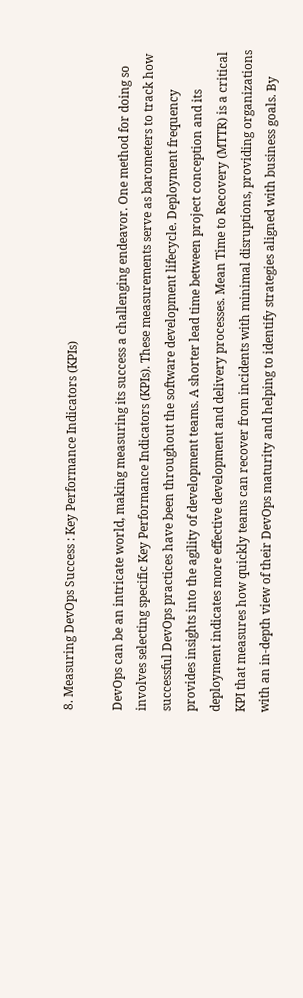8. Measuring DevOps Success : Key Performance Indicators (KPIs)

DevOps can be an intricate world, making measuring its success a challenging endeavor. One method for doing so involves selecting specific Key Performance Indicators (KPIs). These measurements serve as barometers to track how successful DevOps practices have been throughout the software development lifecycle. Deployment frequency provides insights into the agility of development teams. A shorter lead time between project conception and its deployment indicates more effective development and delivery processes. Mean Time to Recovery (MTTR) is a critical KPI that measures how quickly teams can recover from incidents with minimal disruptions, providing organizations with an in-depth view of their DevOps maturity and helping to identify strategies aligned with business goals. By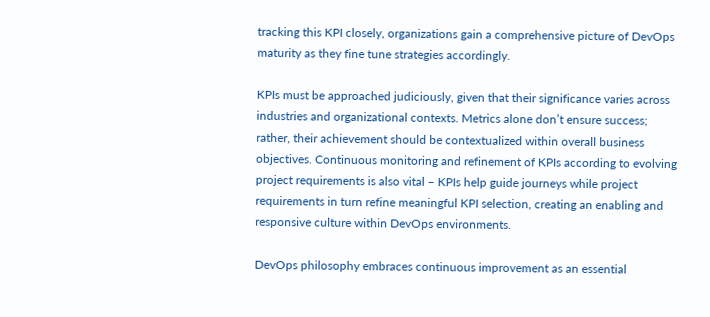tracking this KPI closely, organizations gain a comprehensive picture of DevOps maturity as they fine tune strategies accordingly.

KPIs must be approached judiciously, given that their significance varies across industries and organizational contexts. Metrics alone don’t ensure success; rather, their achievement should be contextualized within overall business objectives. Continuous monitoring and refinement of KPIs according to evolving project requirements is also vital – KPIs help guide journeys while project requirements in turn refine meaningful KPI selection, creating an enabling and responsive culture within DevOps environments.

DevOps philosophy embraces continuous improvement as an essential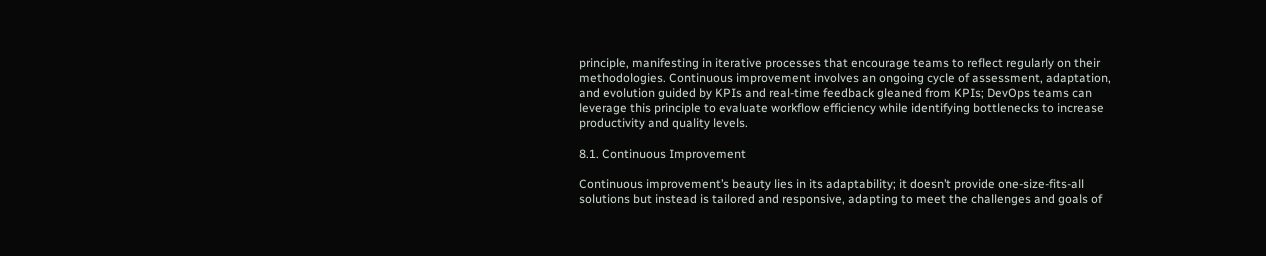principle, manifesting in iterative processes that encourage teams to reflect regularly on their methodologies. Continuous improvement involves an ongoing cycle of assessment, adaptation, and evolution guided by KPIs and real-time feedback gleaned from KPIs; DevOps teams can leverage this principle to evaluate workflow efficiency while identifying bottlenecks to increase productivity and quality levels.

8.1. Continuous Improvement

Continuous improvement’s beauty lies in its adaptability; it doesn’t provide one-size-fits-all solutions but instead is tailored and responsive, adapting to meet the challenges and goals of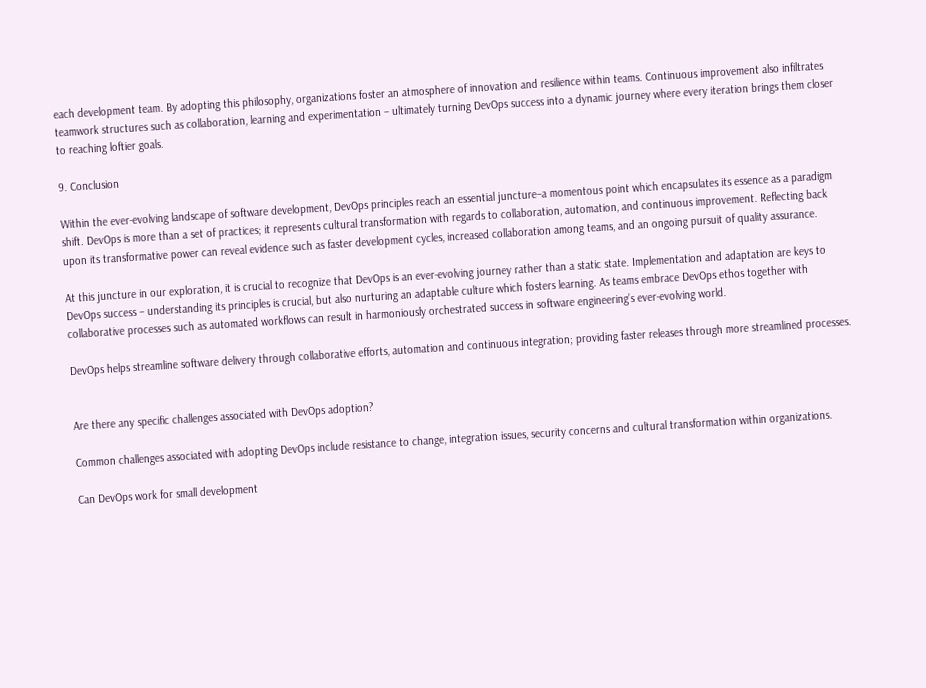each development team. By adopting this philosophy, organizations foster an atmosphere of innovation and resilience within teams. Continuous improvement also infiltrates teamwork structures such as collaboration, learning and experimentation – ultimately turning DevOps success into a dynamic journey where every iteration brings them closer to reaching loftier goals.

9. Conclusion

Within the ever-evolving landscape of software development, DevOps principles reach an essential juncture–a momentous point which encapsulates its essence as a paradigm shift. DevOps is more than a set of practices; it represents cultural transformation with regards to collaboration, automation, and continuous improvement. Reflecting back upon its transformative power can reveal evidence such as faster development cycles, increased collaboration among teams, and an ongoing pursuit of quality assurance.

At this juncture in our exploration, it is crucial to recognize that DevOps is an ever-evolving journey rather than a static state. Implementation and adaptation are keys to DevOps success – understanding its principles is crucial, but also nurturing an adaptable culture which fosters learning. As teams embrace DevOps ethos together with collaborative processes such as automated workflows can result in harmoniously orchestrated success in software engineering’s ever-evolving world.

DevOps helps streamline software delivery through collaborative efforts, automation and continuous integration; providing faster releases through more streamlined processes.


Are there any specific challenges associated with DevOps adoption?

Common challenges associated with adopting DevOps include resistance to change, integration issues, security concerns and cultural transformation within organizations.

Can DevOps work for small development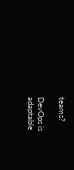teams?

DevOps is adaptable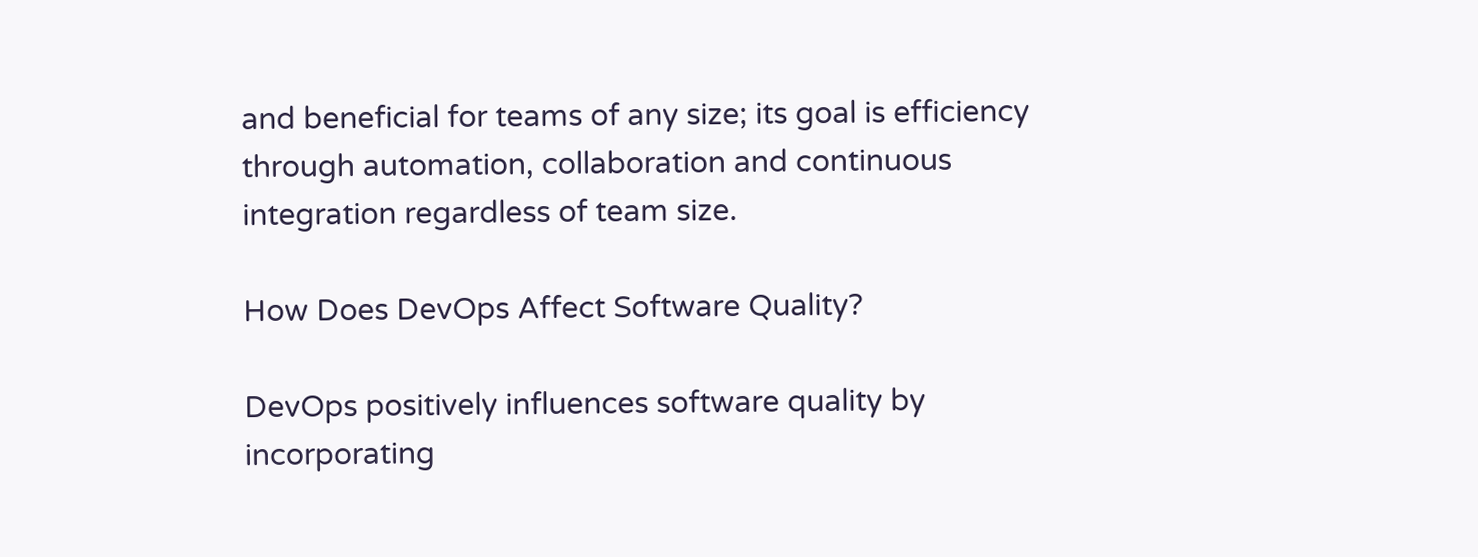and beneficial for teams of any size; its goal is efficiency through automation, collaboration and continuous integration regardless of team size.

How Does DevOps Affect Software Quality?

DevOps positively influences software quality by incorporating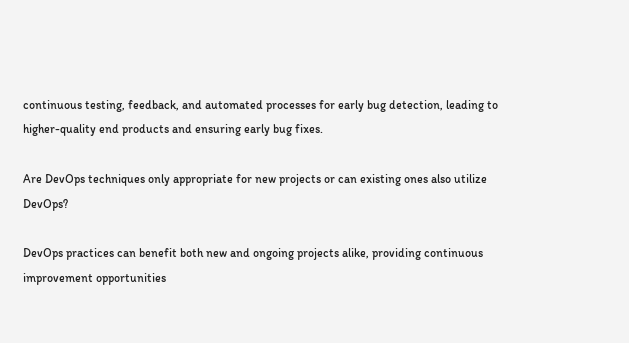continuous testing, feedback, and automated processes for early bug detection, leading to higher-quality end products and ensuring early bug fixes.

Are DevOps techniques only appropriate for new projects or can existing ones also utilize DevOps?

DevOps practices can benefit both new and ongoing projects alike, providing continuous improvement opportunities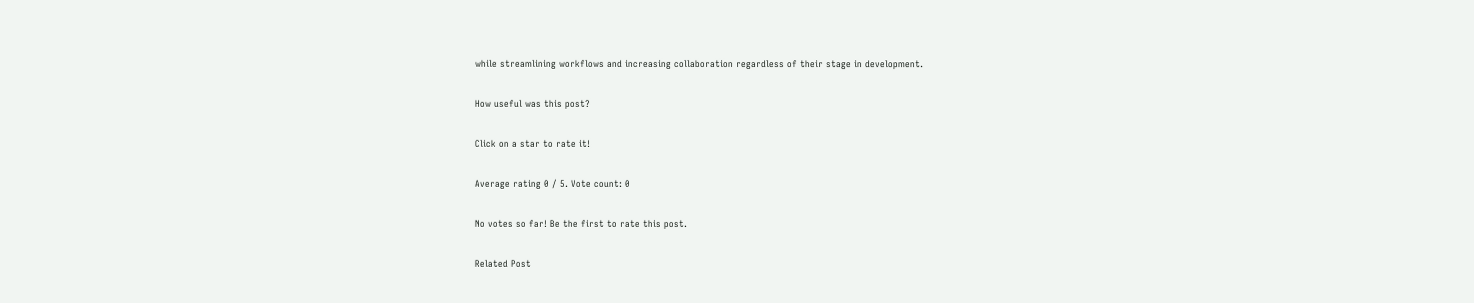while streamlining workflows and increasing collaboration regardless of their stage in development.

How useful was this post?

Click on a star to rate it!

Average rating 0 / 5. Vote count: 0

No votes so far! Be the first to rate this post.

Related Post